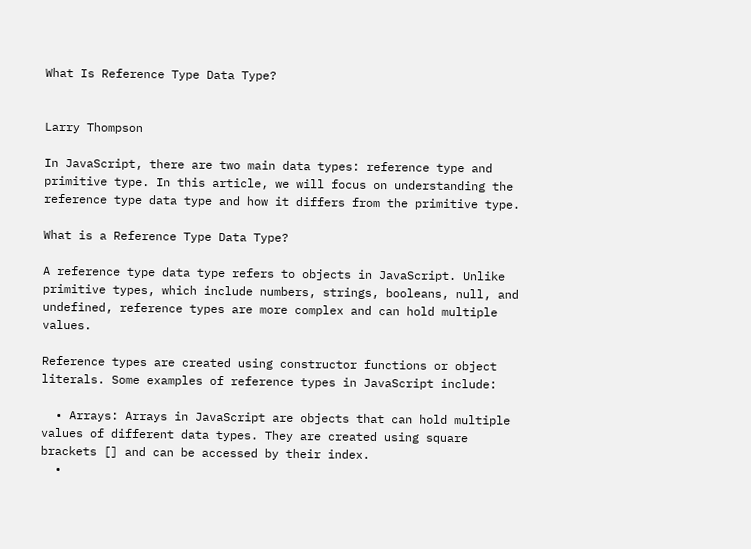What Is Reference Type Data Type?


Larry Thompson

In JavaScript, there are two main data types: reference type and primitive type. In this article, we will focus on understanding the reference type data type and how it differs from the primitive type.

What is a Reference Type Data Type?

A reference type data type refers to objects in JavaScript. Unlike primitive types, which include numbers, strings, booleans, null, and undefined, reference types are more complex and can hold multiple values.

Reference types are created using constructor functions or object literals. Some examples of reference types in JavaScript include:

  • Arrays: Arrays in JavaScript are objects that can hold multiple values of different data types. They are created using square brackets [] and can be accessed by their index.
  •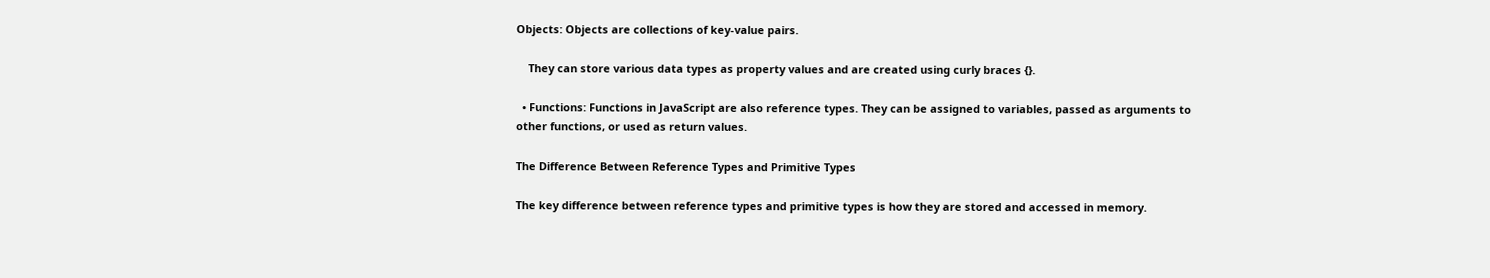Objects: Objects are collections of key-value pairs.

    They can store various data types as property values and are created using curly braces {}.

  • Functions: Functions in JavaScript are also reference types. They can be assigned to variables, passed as arguments to other functions, or used as return values.

The Difference Between Reference Types and Primitive Types

The key difference between reference types and primitive types is how they are stored and accessed in memory.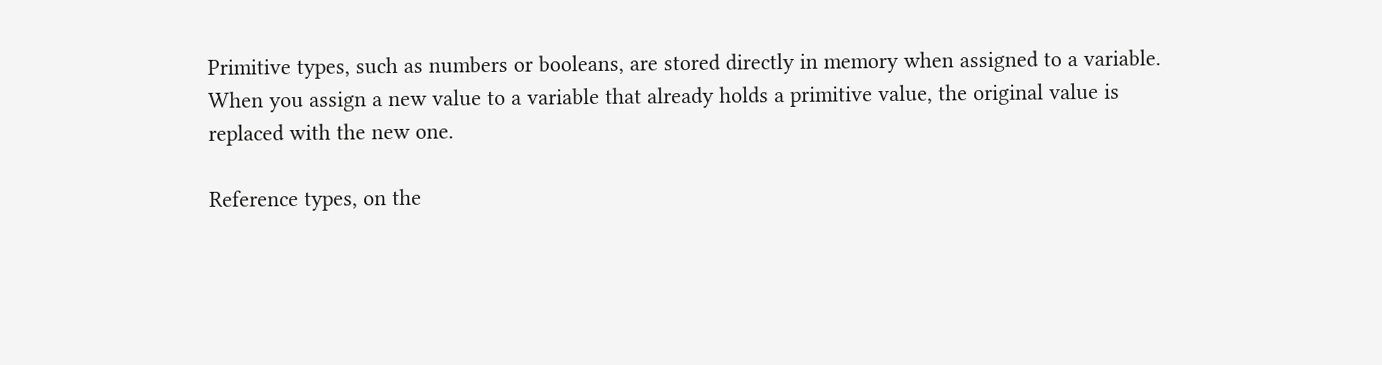Primitive types, such as numbers or booleans, are stored directly in memory when assigned to a variable. When you assign a new value to a variable that already holds a primitive value, the original value is replaced with the new one.

Reference types, on the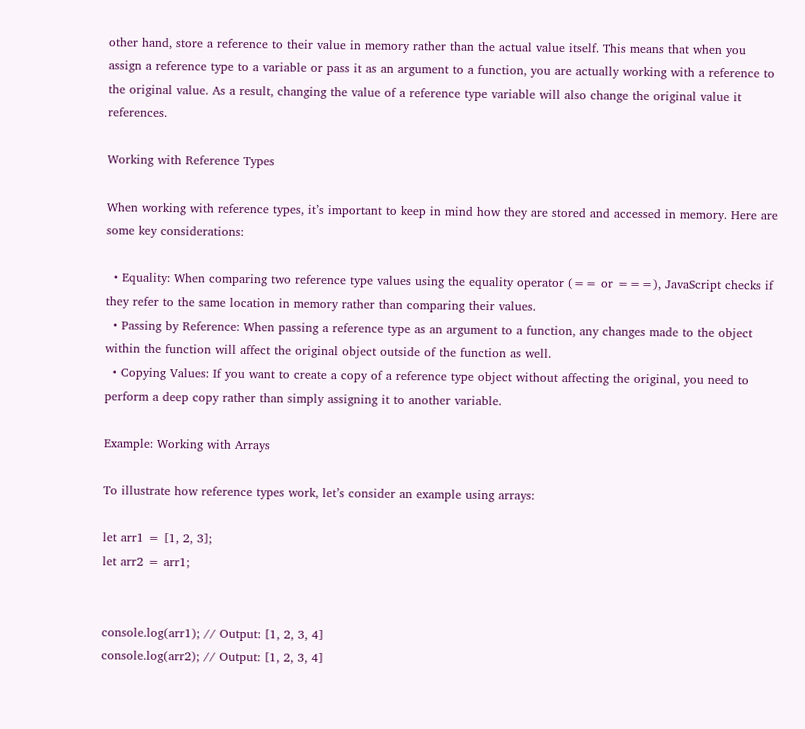other hand, store a reference to their value in memory rather than the actual value itself. This means that when you assign a reference type to a variable or pass it as an argument to a function, you are actually working with a reference to the original value. As a result, changing the value of a reference type variable will also change the original value it references.

Working with Reference Types

When working with reference types, it’s important to keep in mind how they are stored and accessed in memory. Here are some key considerations:

  • Equality: When comparing two reference type values using the equality operator (== or ===), JavaScript checks if they refer to the same location in memory rather than comparing their values.
  • Passing by Reference: When passing a reference type as an argument to a function, any changes made to the object within the function will affect the original object outside of the function as well.
  • Copying Values: If you want to create a copy of a reference type object without affecting the original, you need to perform a deep copy rather than simply assigning it to another variable.

Example: Working with Arrays

To illustrate how reference types work, let’s consider an example using arrays:

let arr1 = [1, 2, 3];
let arr2 = arr1;


console.log(arr1); // Output: [1, 2, 3, 4]
console.log(arr2); // Output: [1, 2, 3, 4]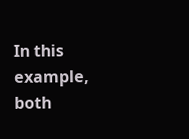In this example, both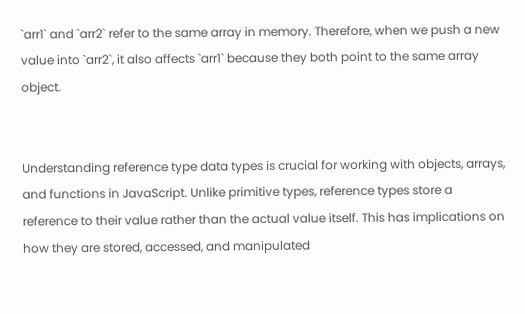`arr1` and `arr2` refer to the same array in memory. Therefore, when we push a new value into `arr2`, it also affects `arr1` because they both point to the same array object.


Understanding reference type data types is crucial for working with objects, arrays, and functions in JavaScript. Unlike primitive types, reference types store a reference to their value rather than the actual value itself. This has implications on how they are stored, accessed, and manipulated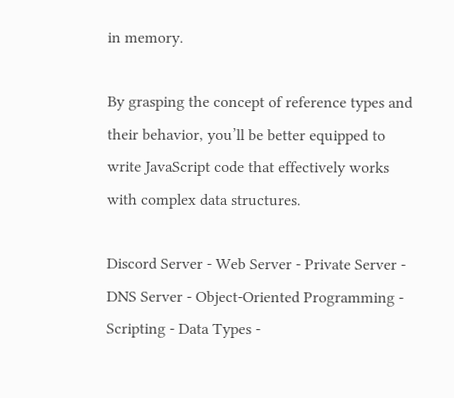in memory.

By grasping the concept of reference types and their behavior, you’ll be better equipped to write JavaScript code that effectively works with complex data structures.

Discord Server - Web Server - Private Server - DNS Server - Object-Oriented Programming - Scripting - Data Types -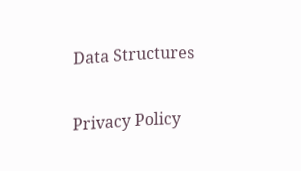Data Structures

Privacy Policy